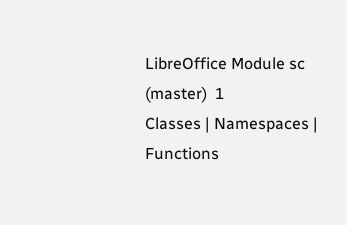LibreOffice Module sc (master)  1
Classes | Namespaces | Functions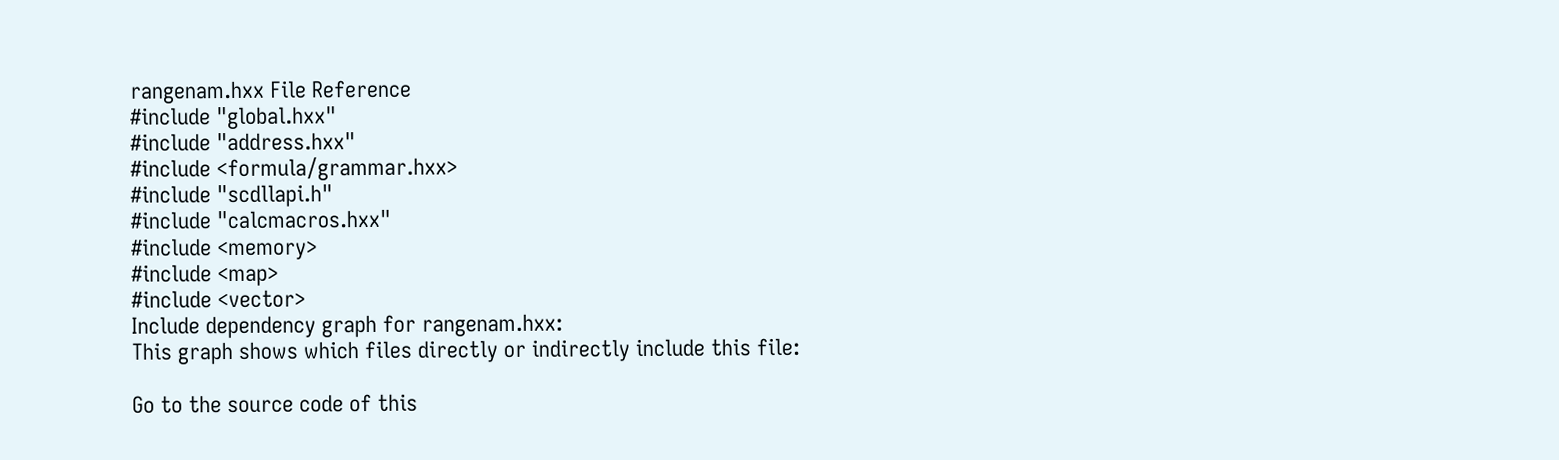rangenam.hxx File Reference
#include "global.hxx"
#include "address.hxx"
#include <formula/grammar.hxx>
#include "scdllapi.h"
#include "calcmacros.hxx"
#include <memory>
#include <map>
#include <vector>
Include dependency graph for rangenam.hxx:
This graph shows which files directly or indirectly include this file:

Go to the source code of this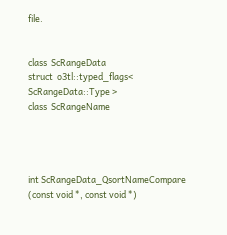file.


class  ScRangeData
struct  o3tl::typed_flags< ScRangeData::Type >
class  ScRangeName




int ScRangeData_QsortNameCompare (const void *, const void *)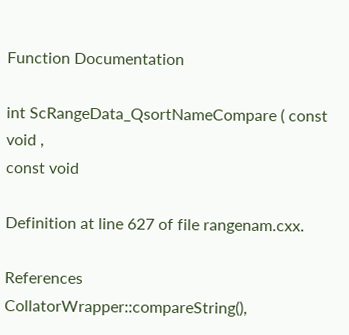Function Documentation

int ScRangeData_QsortNameCompare ( const void ,
const void

Definition at line 627 of file rangenam.cxx.

References CollatorWrapper::compareString(),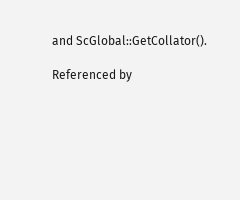and ScGlobal::GetCollator().

Referenced by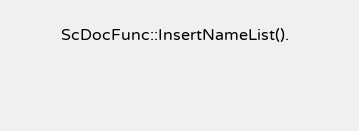ScDocFunc::InsertNameList().